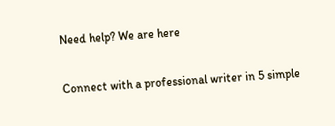Need help? We are here


Connect with a professional writer in 5 simple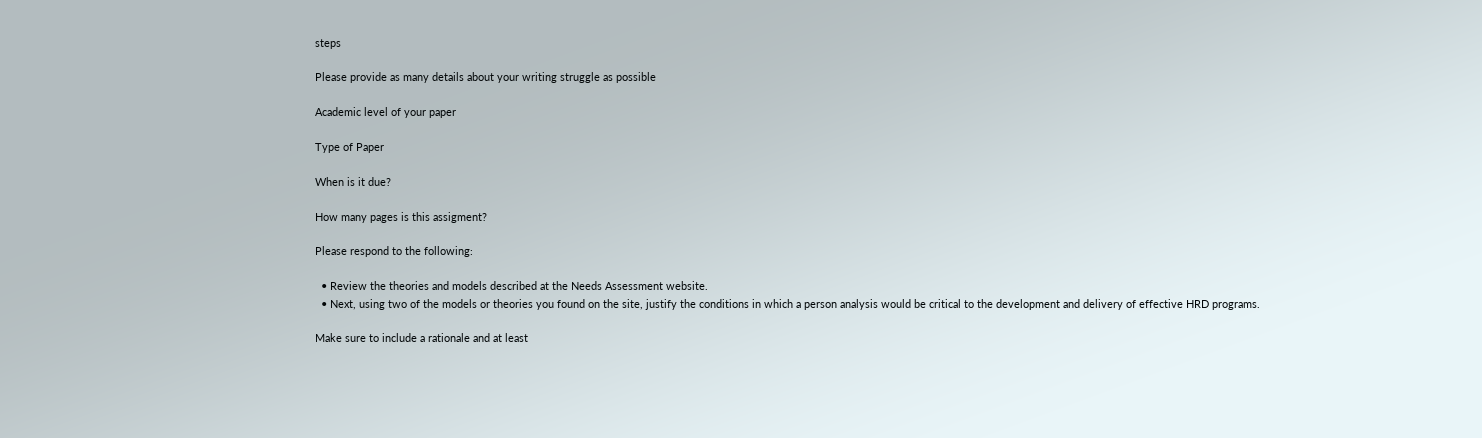steps

Please provide as many details about your writing struggle as possible

Academic level of your paper

Type of Paper

When is it due?

How many pages is this assigment?

Please respond to the following:

  • Review the theories and models described at the Needs Assessment website.
  • Next, using two of the models or theories you found on the site, justify the conditions in which a person analysis would be critical to the development and delivery of effective HRD programs.

Make sure to include a rationale and at least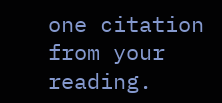one citation from your reading.